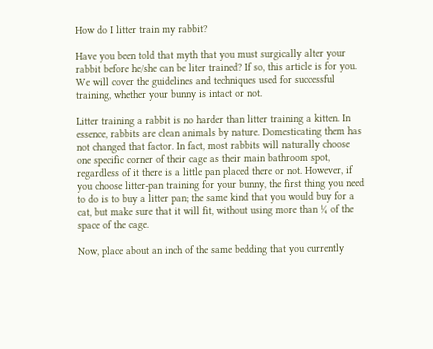How do I litter train my rabbit?

Have you been told that myth that you must surgically alter your rabbit before he/she can be liter trained? If so, this article is for you. We will cover the guidelines and techniques used for successful training, whether your bunny is intact or not.

Litter training a rabbit is no harder than litter training a kitten. In essence, rabbits are clean animals by nature. Domesticating them has not changed that factor. In fact, most rabbits will naturally choose one specific corner of their cage as their main bathroom spot, regardless of it there is a little pan placed there or not. However, if you choose litter-pan training for your bunny, the first thing you need to do is to buy a litter pan; the same kind that you would buy for a cat, but make sure that it will fit, without using more than ¼ of the space of the cage.

Now, place about an inch of the same bedding that you currently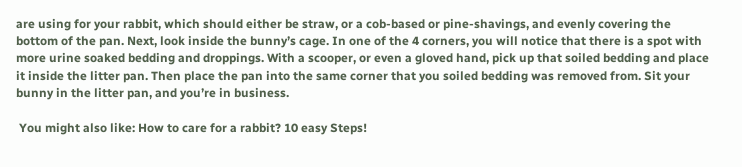are using for your rabbit, which should either be straw, or a cob-based or pine-shavings, and evenly covering the bottom of the pan. Next, look inside the bunny’s cage. In one of the 4 corners, you will notice that there is a spot with more urine soaked bedding and droppings. With a scooper, or even a gloved hand, pick up that soiled bedding and place it inside the litter pan. Then place the pan into the same corner that you soiled bedding was removed from. Sit your bunny in the litter pan, and you’re in business.

 You might also like: How to care for a rabbit? 10 easy Steps!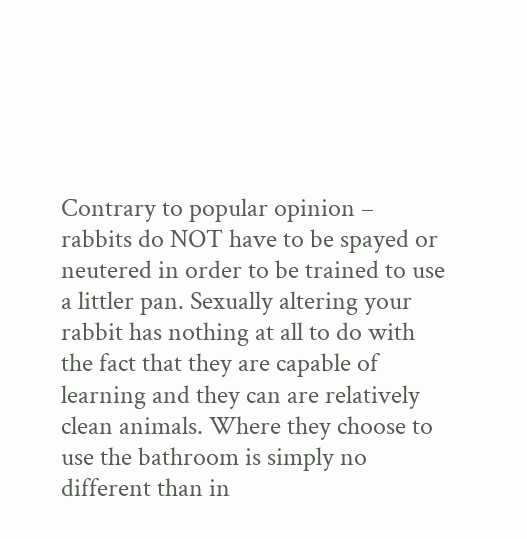Contrary to popular opinion – rabbits do NOT have to be spayed or neutered in order to be trained to use a littler pan. Sexually altering your rabbit has nothing at all to do with the fact that they are capable of learning and they can are relatively clean animals. Where they choose to use the bathroom is simply no different than in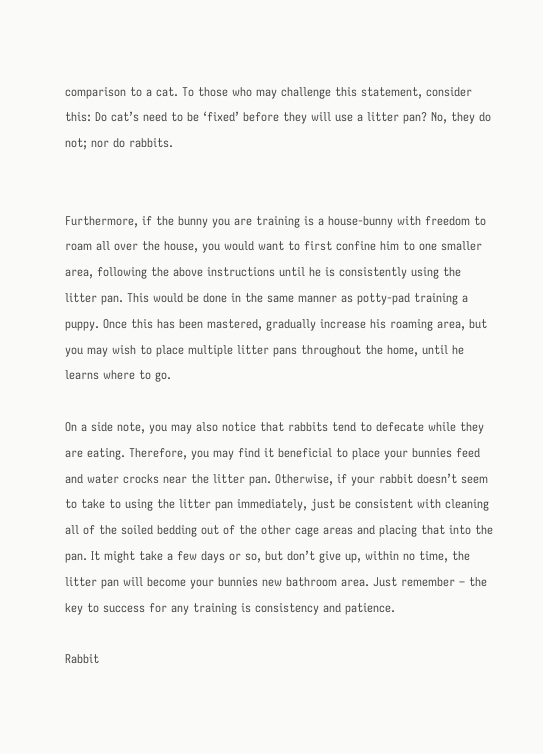comparison to a cat. To those who may challenge this statement, consider this: Do cat’s need to be ‘fixed’ before they will use a litter pan? No, they do not; nor do rabbits.


Furthermore, if the bunny you are training is a house-bunny with freedom to roam all over the house, you would want to first confine him to one smaller area, following the above instructions until he is consistently using the litter pan. This would be done in the same manner as potty-pad training a puppy. Once this has been mastered, gradually increase his roaming area, but you may wish to place multiple litter pans throughout the home, until he learns where to go.

On a side note, you may also notice that rabbits tend to defecate while they are eating. Therefore, you may find it beneficial to place your bunnies feed and water crocks near the litter pan. Otherwise, if your rabbit doesn’t seem to take to using the litter pan immediately, just be consistent with cleaning all of the soiled bedding out of the other cage areas and placing that into the pan. It might take a few days or so, but don’t give up, within no time, the litter pan will become your bunnies new bathroom area. Just remember – the key to success for any training is consistency and patience.

Rabbit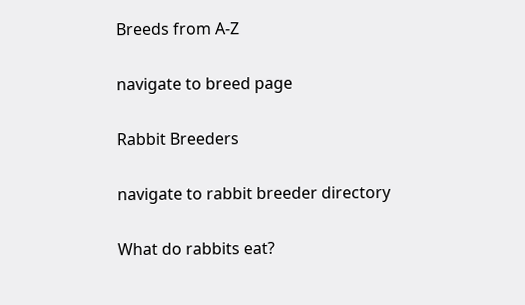Breeds from A-Z

navigate to breed page

Rabbit Breeders

navigate to rabbit breeder directory

What do rabbits eat?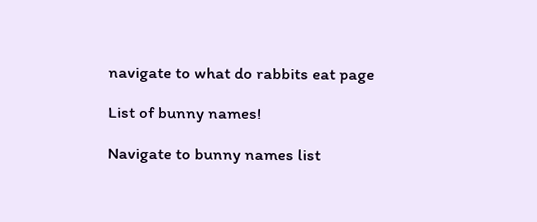navigate to what do rabbits eat page

List of bunny names!

Navigate to bunny names list